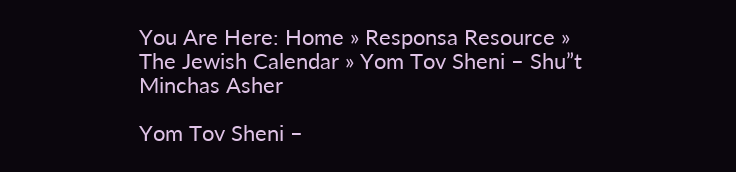You Are Here: Home » Responsa Resource » The Jewish Calendar » Yom Tov Sheni – Shu”t Minchas Asher

Yom Tov Sheni –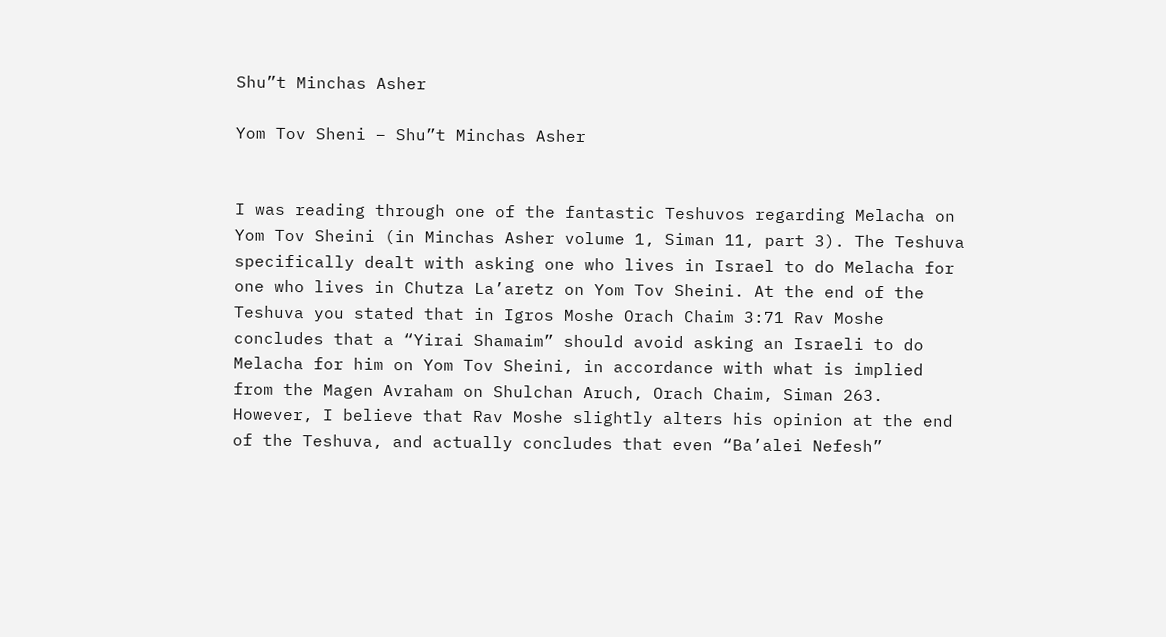Shu”t Minchas Asher

Yom Tov Sheni – Shu”t Minchas Asher


I was reading through one of the fantastic Teshuvos regarding Melacha on Yom Tov Sheini (in Minchas Asher volume 1, Siman 11, part 3). The Teshuva specifically dealt with asking one who lives in Israel to do Melacha for one who lives in Chutza La’aretz on Yom Tov Sheini. At the end of the Teshuva you stated that in Igros Moshe Orach Chaim 3:71 Rav Moshe concludes that a “Yirai Shamaim” should avoid asking an Israeli to do Melacha for him on Yom Tov Sheini, in accordance with what is implied from the Magen Avraham on Shulchan Aruch, Orach Chaim, Siman 263. However, I believe that Rav Moshe slightly alters his opinion at the end of the Teshuva, and actually concludes that even “Ba’alei Nefesh”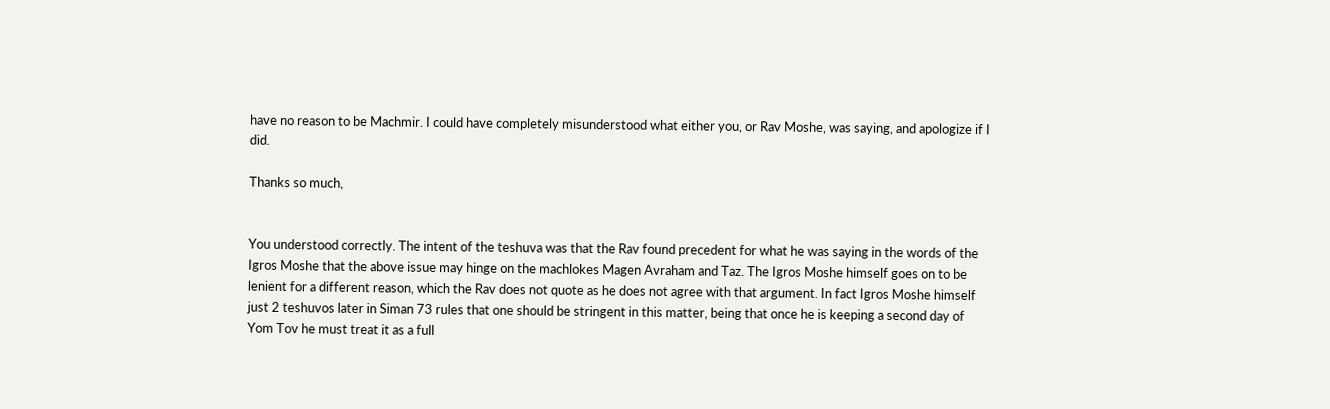have no reason to be Machmir. I could have completely misunderstood what either you, or Rav Moshe, was saying, and apologize if I did.

Thanks so much,


You understood correctly. The intent of the teshuva was that the Rav found precedent for what he was saying in the words of the Igros Moshe that the above issue may hinge on the machlokes Magen Avraham and Taz. The Igros Moshe himself goes on to be lenient for a different reason, which the Rav does not quote as he does not agree with that argument. In fact Igros Moshe himself just 2 teshuvos later in Siman 73 rules that one should be stringent in this matter, being that once he is keeping a second day of Yom Tov he must treat it as a full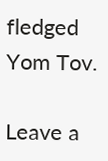fledged Yom Tov.

Leave a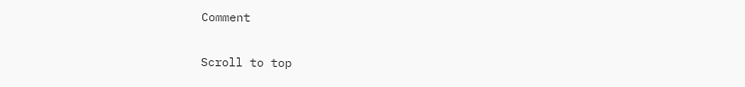Comment

Scroll to top